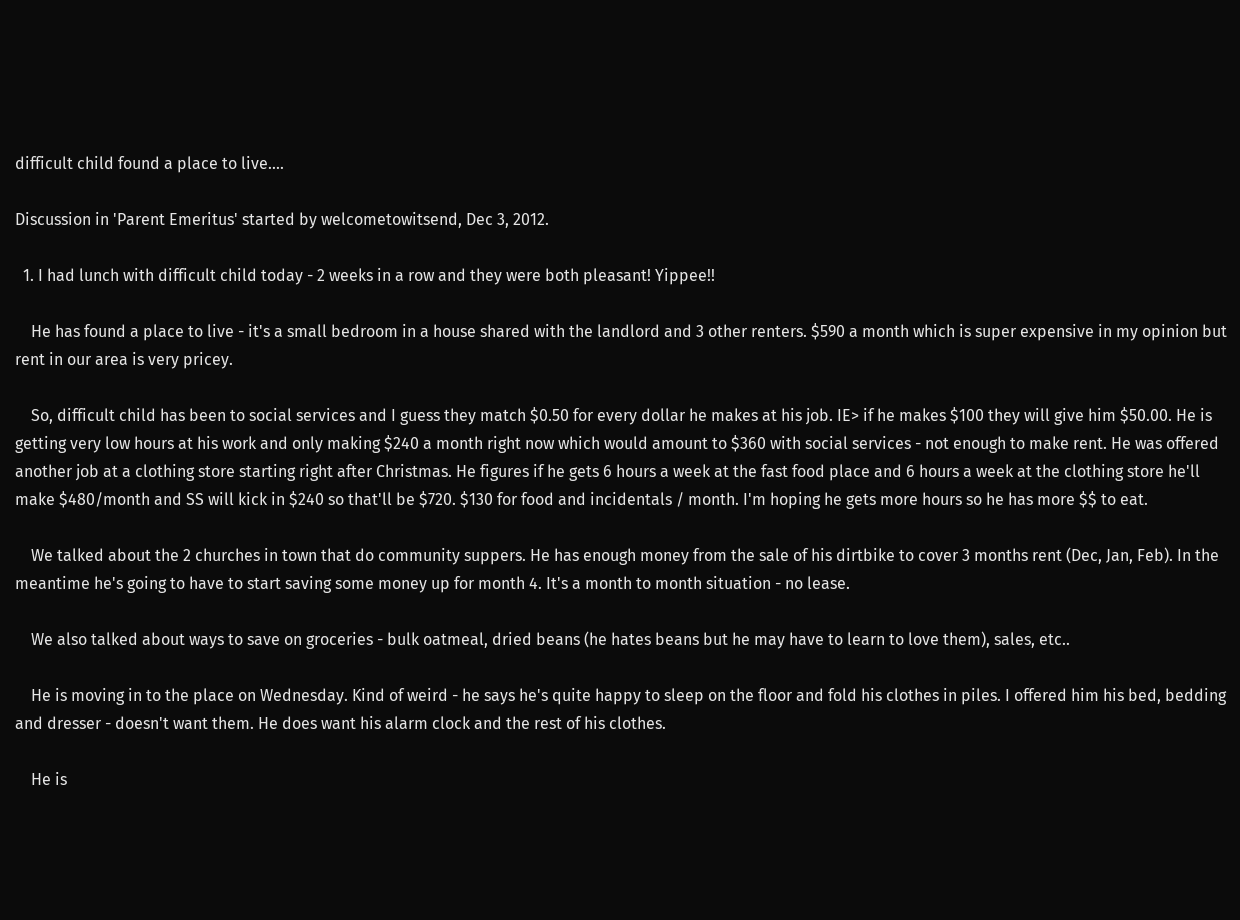difficult child found a place to live....

Discussion in 'Parent Emeritus' started by welcometowitsend, Dec 3, 2012.

  1. I had lunch with difficult child today - 2 weeks in a row and they were both pleasant! Yippee!!

    He has found a place to live - it's a small bedroom in a house shared with the landlord and 3 other renters. $590 a month which is super expensive in my opinion but rent in our area is very pricey.

    So, difficult child has been to social services and I guess they match $0.50 for every dollar he makes at his job. IE> if he makes $100 they will give him $50.00. He is getting very low hours at his work and only making $240 a month right now which would amount to $360 with social services - not enough to make rent. He was offered another job at a clothing store starting right after Christmas. He figures if he gets 6 hours a week at the fast food place and 6 hours a week at the clothing store he'll make $480/month and SS will kick in $240 so that'll be $720. $130 for food and incidentals / month. I'm hoping he gets more hours so he has more $$ to eat.

    We talked about the 2 churches in town that do community suppers. He has enough money from the sale of his dirtbike to cover 3 months rent (Dec, Jan, Feb). In the meantime he's going to have to start saving some money up for month 4. It's a month to month situation - no lease.

    We also talked about ways to save on groceries - bulk oatmeal, dried beans (he hates beans but he may have to learn to love them), sales, etc..

    He is moving in to the place on Wednesday. Kind of weird - he says he's quite happy to sleep on the floor and fold his clothes in piles. I offered him his bed, bedding and dresser - doesn't want them. He does want his alarm clock and the rest of his clothes.

    He is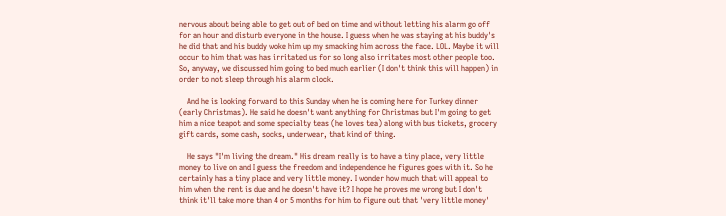nervous about being able to get out of bed on time and without letting his alarm go off for an hour and disturb everyone in the house. I guess when he was staying at his buddy's he did that and his buddy woke him up my smacking him across the face. LOL. Maybe it will occur to him that was has irritated us for so long also irritates most other people too. So, anyway, we discussed him going to bed much earlier (I don't think this will happen) in order to not sleep through his alarm clock.

    And he is looking forward to this Sunday when he is coming here for Turkey dinner (early Christmas). He said he doesn't want anything for Christmas but I'm going to get him a nice teapot and some specialty teas (he loves tea) along with bus tickets, grocery gift cards, some cash, socks, underwear, that kind of thing.

    He says "I'm living the dream." His dream really is to have a tiny place, very little money to live on and I guess the freedom and independence he figures goes with it. So he certainly has a tiny place and very little money. I wonder how much that will appeal to him when the rent is due and he doesn't have it? I hope he proves me wrong but I don't think it'll take more than 4 or 5 months for him to figure out that 'very little money'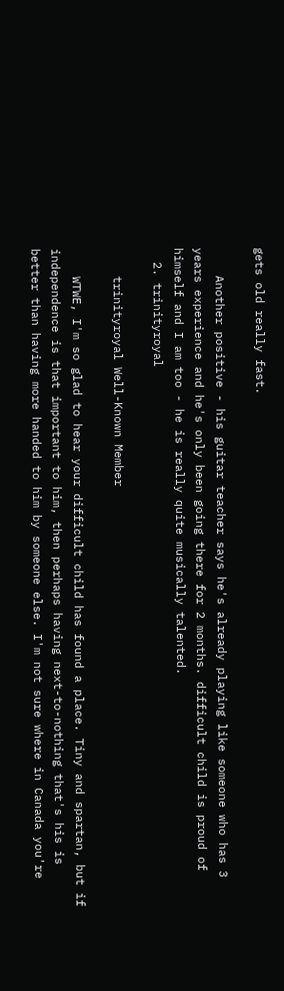gets old really fast.

    Another positive - his guitar teacher says he's already playing like someone who has 3 years experience and he's only been going there for 2 months. difficult child is proud of himself and I am too - he is really quite musically talented.
  2. trinityroyal

    trinityroyal Well-Known Member

    WTWE, I'm so glad to hear your difficult child has found a place. Tiny and spartan, but if independence is that important to him, then perhaps having next-to-nothing that's his is better than having more handed to him by someone else. I'm not sure where in Canada you're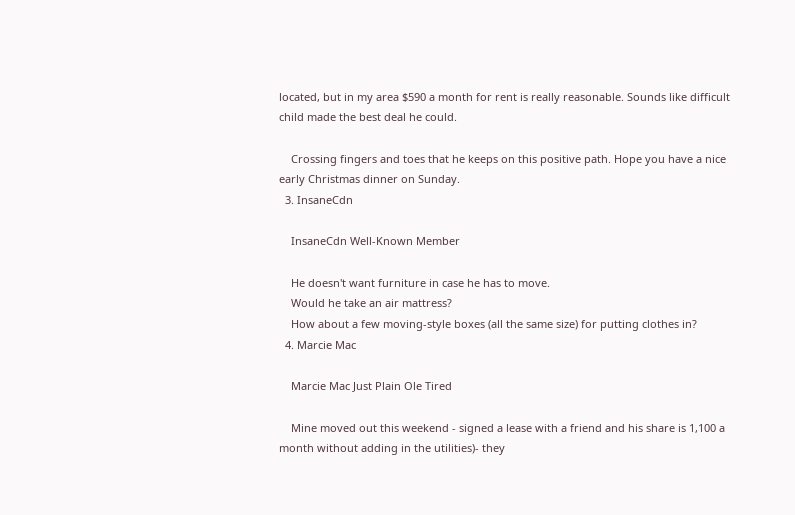located, but in my area $590 a month for rent is really reasonable. Sounds like difficult child made the best deal he could.

    Crossing fingers and toes that he keeps on this positive path. Hope you have a nice early Christmas dinner on Sunday.
  3. InsaneCdn

    InsaneCdn Well-Known Member

    He doesn't want furniture in case he has to move.
    Would he take an air mattress?
    How about a few moving-style boxes (all the same size) for putting clothes in?
  4. Marcie Mac

    Marcie Mac Just Plain Ole Tired

    Mine moved out this weekend - signed a lease with a friend and his share is 1,100 a month without adding in the utilities)- they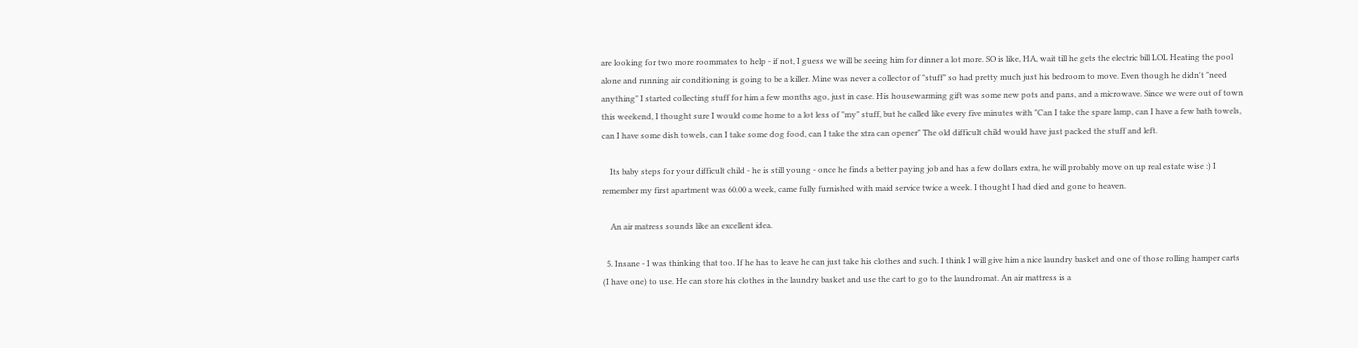are looking for two more roommates to help - if not, I guess we will be seeing him for dinner a lot more. SO is like, HA, wait till he gets the electric bill LOL Heating the pool alone and running air conditioning is going to be a killer. Mine was never a collector of "stuff" so had pretty much just his bedroom to move. Even though he didn't "need anything" I started collecting stuff for him a few months ago, just in case. His housewarming gift was some new pots and pans, and a microwave. Since we were out of town this weekend, I thought sure I would come home to a lot less of "my" stuff, but he called like every five minutes with "Can I take the spare lamp, can I have a few bath towels, can I have some dish towels, can I take some dog food, can I take the xtra can opener" The old difficult child would have just packed the stuff and left.

    Its baby steps for your difficult child - he is still young - once he finds a better paying job and has a few dollars extra, he will probably move on up real estate wise :) I remember my first apartment was 60.00 a week, came fully furnished with maid service twice a week. I thought I had died and gone to heaven.

    An air matress sounds like an excellent idea.

  5. Insane - I was thinking that too. If he has to leave he can just take his clothes and such. I think I will give him a nice laundry basket and one of those rolling hamper carts (I have one) to use. He can store his clothes in the laundry basket and use the cart to go to the laundromat. An air mattress is a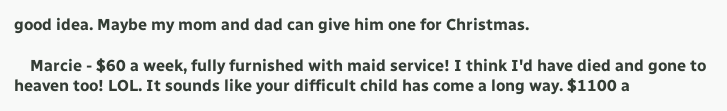good idea. Maybe my mom and dad can give him one for Christmas.

    Marcie - $60 a week, fully furnished with maid service! I think I'd have died and gone to heaven too! LOL. It sounds like your difficult child has come a long way. $1100 a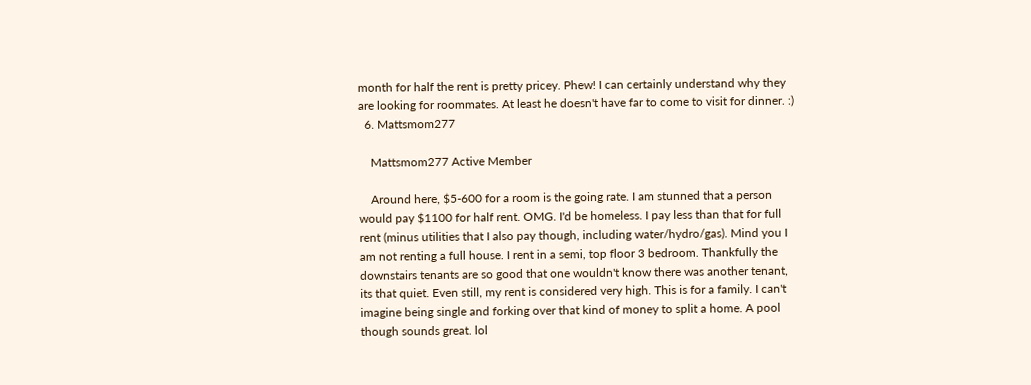month for half the rent is pretty pricey. Phew! I can certainly understand why they are looking for roommates. At least he doesn't have far to come to visit for dinner. :)
  6. Mattsmom277

    Mattsmom277 Active Member

    Around here, $5-600 for a room is the going rate. I am stunned that a person would pay $1100 for half rent. OMG. I'd be homeless. I pay less than that for full rent (minus utilities that I also pay though, including water/hydro/gas). Mind you I am not renting a full house. I rent in a semi, top floor 3 bedroom. Thankfully the downstairs tenants are so good that one wouldn't know there was another tenant, its that quiet. Even still, my rent is considered very high. This is for a family. I can't imagine being single and forking over that kind of money to split a home. A pool though sounds great. lol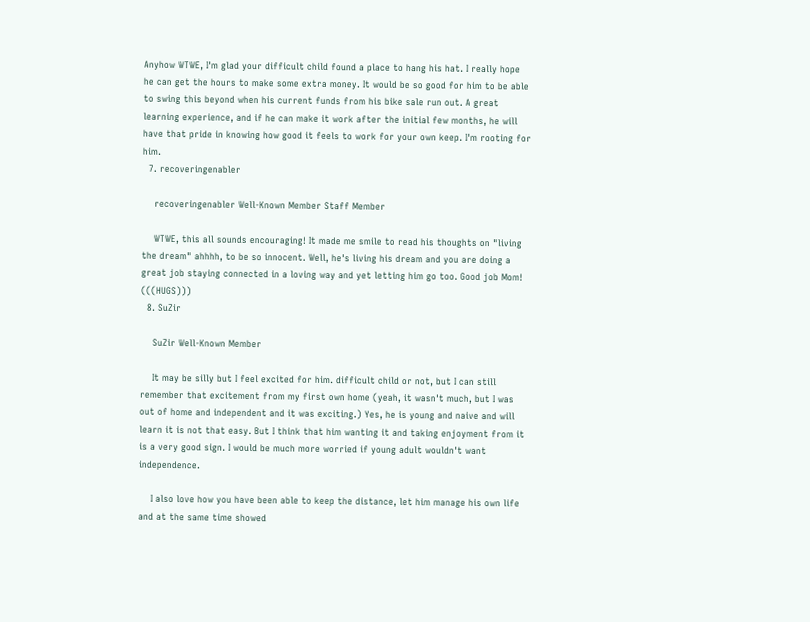Anyhow WTWE, I'm glad your difficult child found a place to hang his hat. I really hope he can get the hours to make some extra money. It would be so good for him to be able to swing this beyond when his current funds from his bike sale run out. A great learning experience, and if he can make it work after the initial few months, he will have that pride in knowing how good it feels to work for your own keep. I'm rooting for him.
  7. recoveringenabler

    recoveringenabler Well-Known Member Staff Member

    WTWE, this all sounds encouraging! It made me smile to read his thoughts on "living the dream" ahhhh, to be so innocent. Well, he's living his dream and you are doing a great job staying connected in a loving way and yet letting him go too. Good job Mom! (((HUGS)))
  8. SuZir

    SuZir Well-Known Member

    It may be silly but I feel excited for him. difficult child or not, but I can still remember that excitement from my first own home (yeah, it wasn't much, but I was out of home and independent and it was exciting.) Yes, he is young and naive and will learn it is not that easy. But I think that him wanting it and taking enjoyment from it is a very good sign. I would be much more worried if young adult wouldn't want independence.

    I also love how you have been able to keep the distance, let him manage his own life and at the same time showed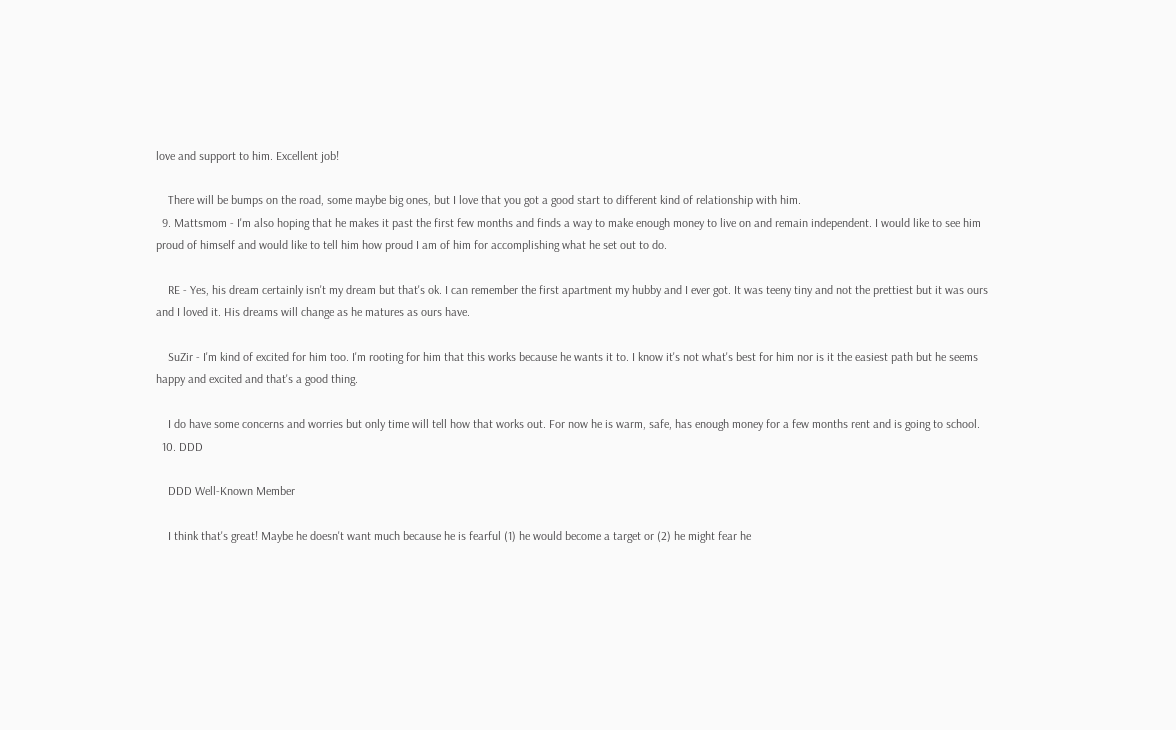love and support to him. Excellent job!

    There will be bumps on the road, some maybe big ones, but I love that you got a good start to different kind of relationship with him.
  9. Mattsmom - I'm also hoping that he makes it past the first few months and finds a way to make enough money to live on and remain independent. I would like to see him proud of himself and would like to tell him how proud I am of him for accomplishing what he set out to do.

    RE - Yes, his dream certainly isn't my dream but that's ok. I can remember the first apartment my hubby and I ever got. It was teeny tiny and not the prettiest but it was ours and I loved it. His dreams will change as he matures as ours have.

    SuZir - I'm kind of excited for him too. I'm rooting for him that this works because he wants it to. I know it's not what's best for him nor is it the easiest path but he seems happy and excited and that's a good thing.

    I do have some concerns and worries but only time will tell how that works out. For now he is warm, safe, has enough money for a few months rent and is going to school.
  10. DDD

    DDD Well-Known Member

    I think that's great! Maybe he doesn't want much because he is fearful (1) he would become a target or (2) he might fear he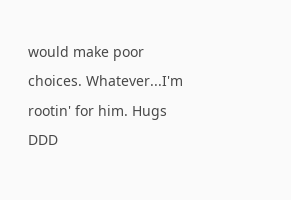would make poor choices. Whatever...I'm rootin' for him. Hugs DDD